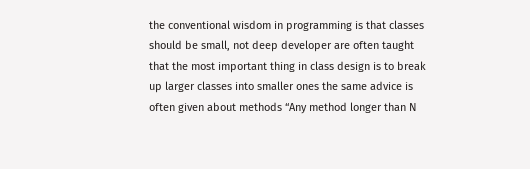the conventional wisdom in programming is that classes should be small, not deep developer are often taught that the most important thing in class design is to break up larger classes into smaller ones the same advice is often given about methods “Any method longer than N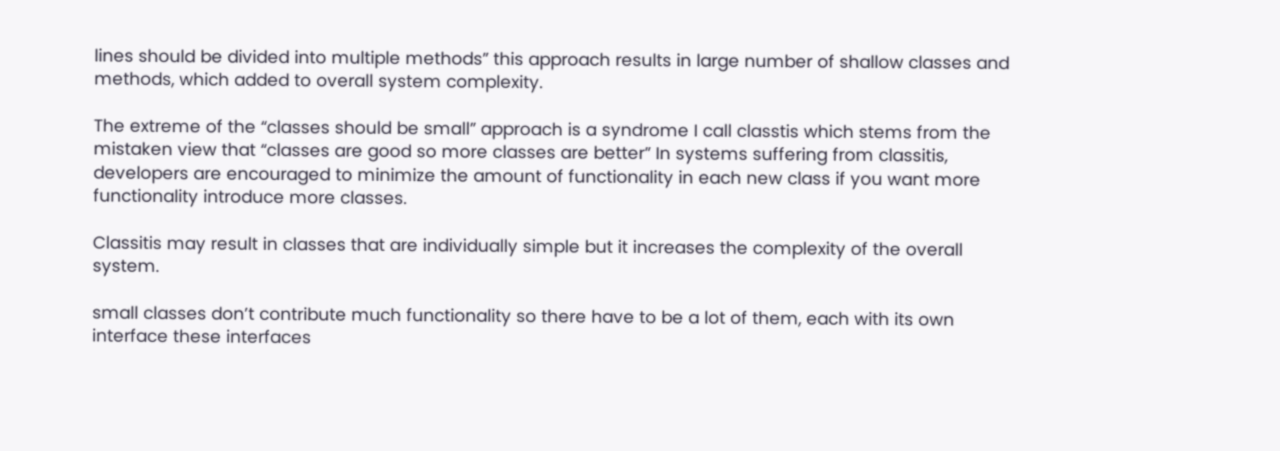lines should be divided into multiple methods” this approach results in large number of shallow classes and methods, which added to overall system complexity.

The extreme of the “classes should be small” approach is a syndrome I call classtis which stems from the mistaken view that “classes are good so more classes are better” In systems suffering from classitis, developers are encouraged to minimize the amount of functionality in each new class if you want more functionality introduce more classes.

Classitis may result in classes that are individually simple but it increases the complexity of the overall system.

small classes don’t contribute much functionality so there have to be a lot of them, each with its own interface these interfaces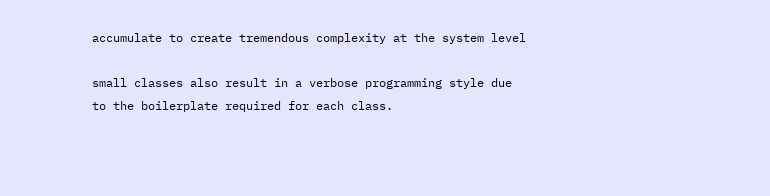accumulate to create tremendous complexity at the system level

small classes also result in a verbose programming style due to the boilerplate required for each class.